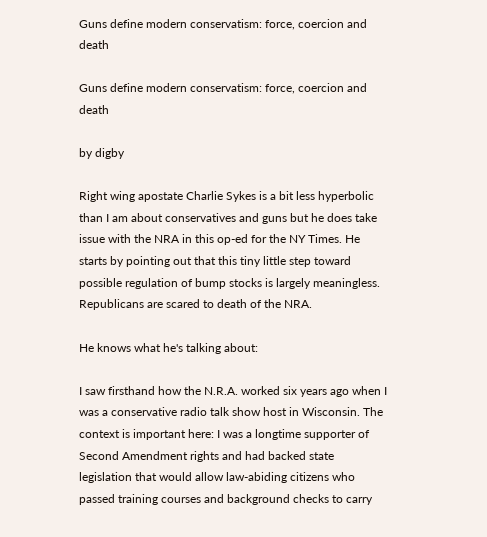Guns define modern conservatism: force, coercion and death

Guns define modern conservatism: force, coercion and death

by digby

Right wing apostate Charlie Sykes is a bit less hyperbolic than I am about conservatives and guns but he does take issue with the NRA in this op-ed for the NY Times. He starts by pointing out that this tiny little step toward possible regulation of bump stocks is largely meaningless. Republicans are scared to death of the NRA.

He knows what he's talking about:

I saw firsthand how the N.R.A. worked six years ago when I was a conservative radio talk show host in Wisconsin. The context is important here: I was a longtime supporter of Second Amendment rights and had backed state legislation that would allow law-abiding citizens who passed training courses and background checks to carry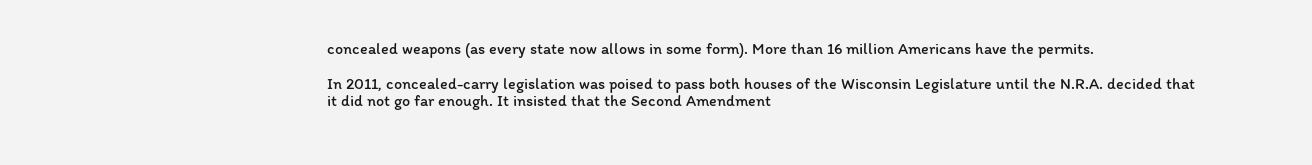concealed weapons (as every state now allows in some form). More than 16 million Americans have the permits.

In 2011, concealed-carry legislation was poised to pass both houses of the Wisconsin Legislature until the N.R.A. decided that it did not go far enough. It insisted that the Second Amendment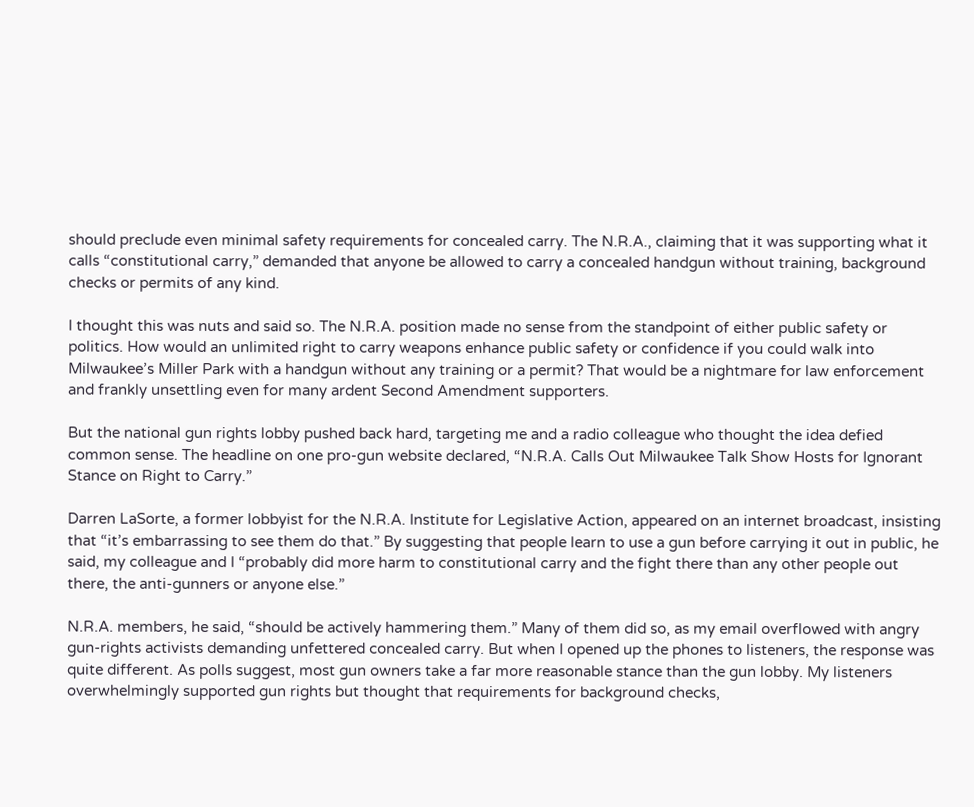should preclude even minimal safety requirements for concealed carry. The N.R.A., claiming that it was supporting what it calls “constitutional carry,” demanded that anyone be allowed to carry a concealed handgun without training, background checks or permits of any kind.

I thought this was nuts and said so. The N.R.A. position made no sense from the standpoint of either public safety or politics. How would an unlimited right to carry weapons enhance public safety or confidence if you could walk into Milwaukee’s Miller Park with a handgun without any training or a permit? That would be a nightmare for law enforcement and frankly unsettling even for many ardent Second Amendment supporters.

But the national gun rights lobby pushed back hard, targeting me and a radio colleague who thought the idea defied common sense. The headline on one pro-gun website declared, “N.R.A. Calls Out Milwaukee Talk Show Hosts for Ignorant Stance on Right to Carry.”

Darren LaSorte, a former lobbyist for the N.R.A. Institute for Legislative Action, appeared on an internet broadcast, insisting that “it’s embarrassing to see them do that.” By suggesting that people learn to use a gun before carrying it out in public, he said, my colleague and I “probably did more harm to constitutional carry and the fight there than any other people out there, the anti-gunners or anyone else.”

N.R.A. members, he said, “should be actively hammering them.” Many of them did so, as my email overflowed with angry gun-rights activists demanding unfettered concealed carry. But when I opened up the phones to listeners, the response was quite different. As polls suggest, most gun owners take a far more reasonable stance than the gun lobby. My listeners overwhelmingly supported gun rights but thought that requirements for background checks,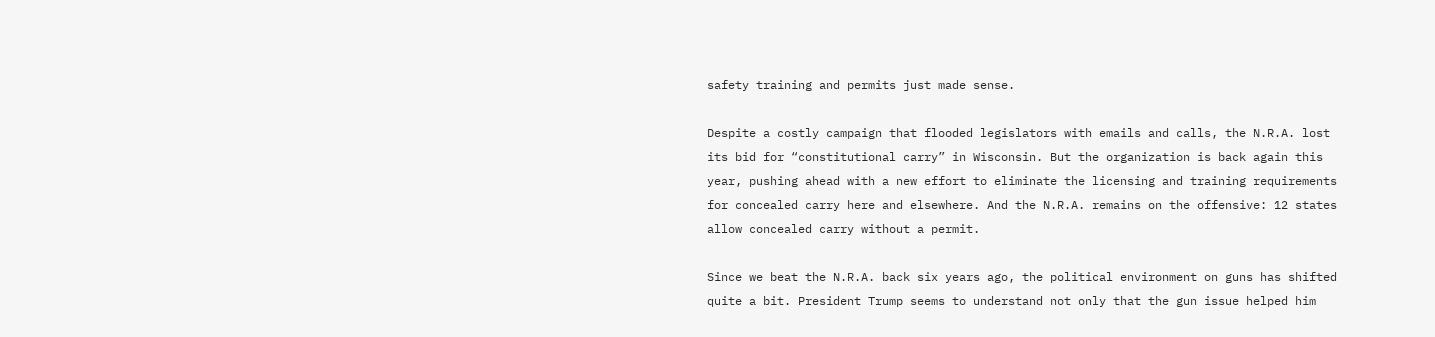safety training and permits just made sense.

Despite a costly campaign that flooded legislators with emails and calls, the N.R.A. lost its bid for “constitutional carry” in Wisconsin. But the organization is back again this year, pushing ahead with a new effort to eliminate the licensing and training requirements for concealed carry here and elsewhere. And the N.R.A. remains on the offensive: 12 states allow concealed carry without a permit.

Since we beat the N.R.A. back six years ago, the political environment on guns has shifted quite a bit. President Trump seems to understand not only that the gun issue helped him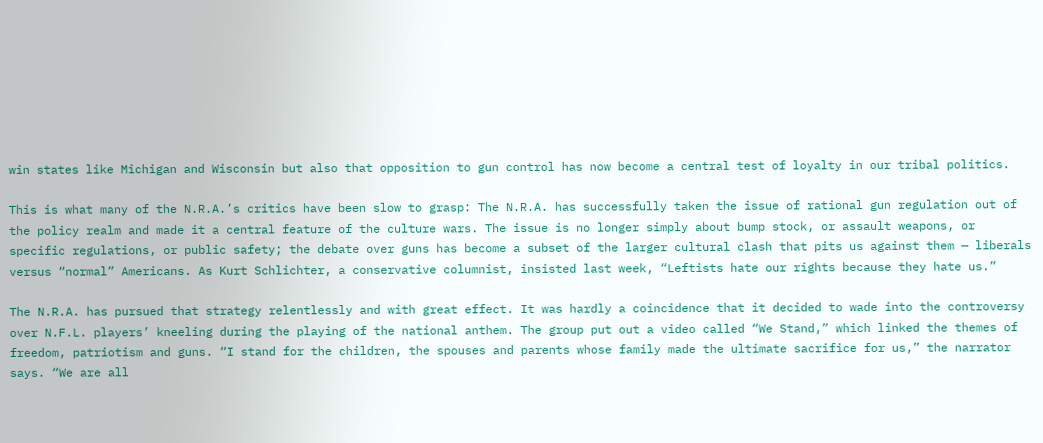win states like Michigan and Wisconsin but also that opposition to gun control has now become a central test of loyalty in our tribal politics.

This is what many of the N.R.A.’s critics have been slow to grasp: The N.R.A. has successfully taken the issue of rational gun regulation out of the policy realm and made it a central feature of the culture wars. The issue is no longer simply about bump stock, or assault weapons, or specific regulations, or public safety; the debate over guns has become a subset of the larger cultural clash that pits us against them — liberals versus “normal” Americans. As Kurt Schlichter, a conservative columnist, insisted last week, “Leftists hate our rights because they hate us.”

The N.R.A. has pursued that strategy relentlessly and with great effect. It was hardly a coincidence that it decided to wade into the controversy over N.F.L. players’ kneeling during the playing of the national anthem. The group put out a video called “We Stand,” which linked the themes of freedom, patriotism and guns. “I stand for the children, the spouses and parents whose family made the ultimate sacrifice for us,” the narrator says. “We are all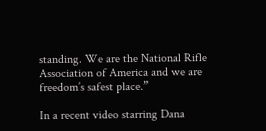standing. We are the National Rifle Association of America and we are freedom’s safest place.”

In a recent video starring Dana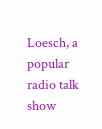Loesch, a popular radio talk show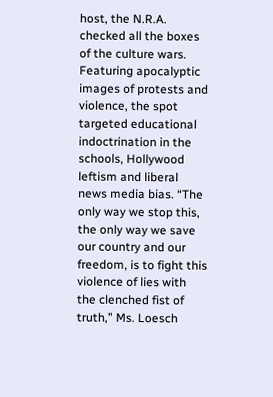host, the N.R.A. checked all the boxes of the culture wars. Featuring apocalyptic images of protests and violence, the spot targeted educational indoctrination in the schools, Hollywood leftism and liberal news media bias. “The only way we stop this, the only way we save our country and our freedom, is to fight this violence of lies with the clenched fist of truth,” Ms. Loesch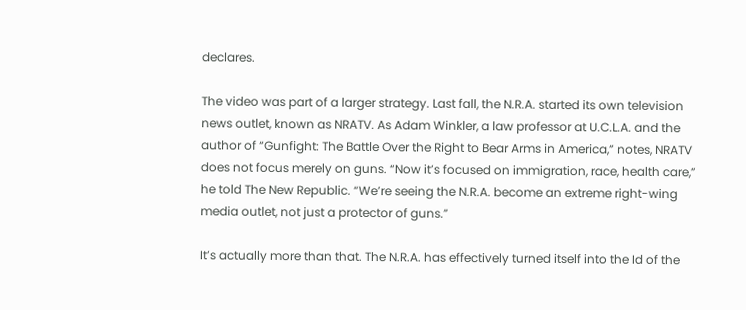declares.

The video was part of a larger strategy. Last fall, the N.R.A. started its own television news outlet, known as NRATV. As Adam Winkler, a law professor at U.C.L.A. and the author of “Gunfight: The Battle Over the Right to Bear Arms in America,” notes, NRATV does not focus merely on guns. “Now it’s focused on immigration, race, health care,” he told The New Republic. “We’re seeing the N.R.A. become an extreme right-wing media outlet, not just a protector of guns.”

It’s actually more than that. The N.R.A. has effectively turned itself into the Id of the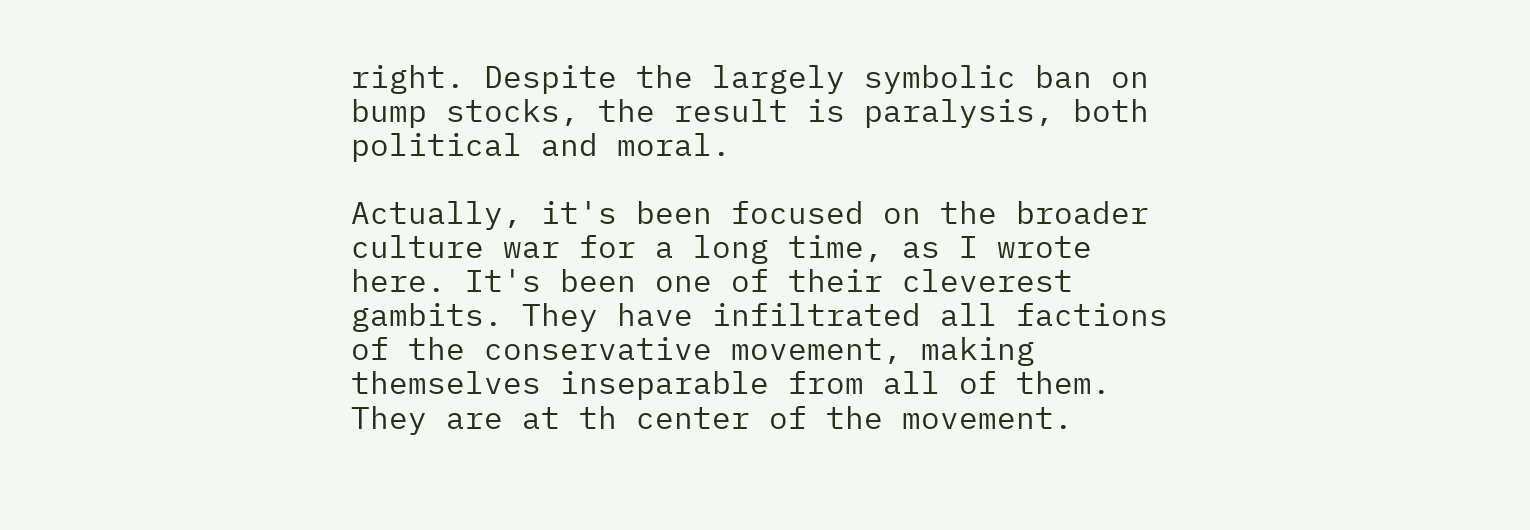right. Despite the largely symbolic ban on bump stocks, the result is paralysis, both political and moral.

Actually, it's been focused on the broader culture war for a long time, as I wrote here. It's been one of their cleverest gambits. They have infiltrated all factions of the conservative movement, making themselves inseparable from all of them. They are at th center of the movement.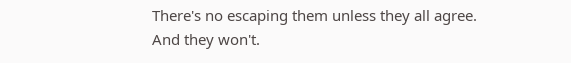There's no escaping them unless they all agree. And they won't.